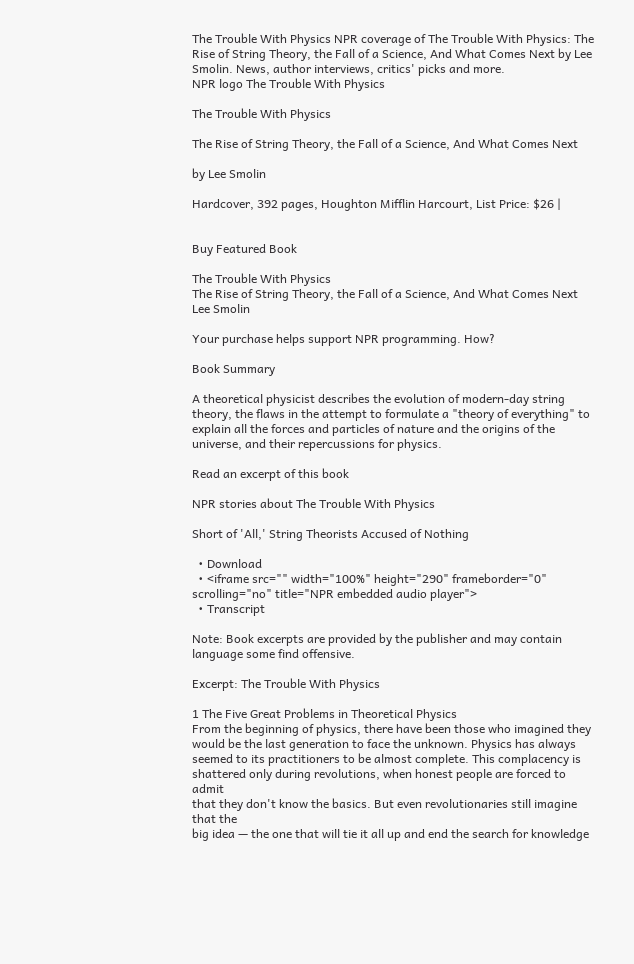The Trouble With Physics NPR coverage of The Trouble With Physics: The Rise of String Theory, the Fall of a Science, And What Comes Next by Lee Smolin. News, author interviews, critics' picks and more.
NPR logo The Trouble With Physics

The Trouble With Physics

The Rise of String Theory, the Fall of a Science, And What Comes Next

by Lee Smolin

Hardcover, 392 pages, Houghton Mifflin Harcourt, List Price: $26 |


Buy Featured Book

The Trouble With Physics
The Rise of String Theory, the Fall of a Science, And What Comes Next
Lee Smolin

Your purchase helps support NPR programming. How?

Book Summary

A theoretical physicist describes the evolution of modern-day string theory, the flaws in the attempt to formulate a "theory of everything" to explain all the forces and particles of nature and the origins of the universe, and their repercussions for physics.

Read an excerpt of this book

NPR stories about The Trouble With Physics

Short of 'All,' String Theorists Accused of Nothing

  • Download
  • <iframe src="" width="100%" height="290" frameborder="0" scrolling="no" title="NPR embedded audio player">
  • Transcript

Note: Book excerpts are provided by the publisher and may contain language some find offensive.

Excerpt: The Trouble With Physics

1 The Five Great Problems in Theoretical Physics
From the beginning of physics, there have been those who imagined they
would be the last generation to face the unknown. Physics has always
seemed to its practitioners to be almost complete. This complacency is
shattered only during revolutions, when honest people are forced to admit
that they don't know the basics. But even revolutionaries still imagine that the
big idea — the one that will tie it all up and end the search for knowledge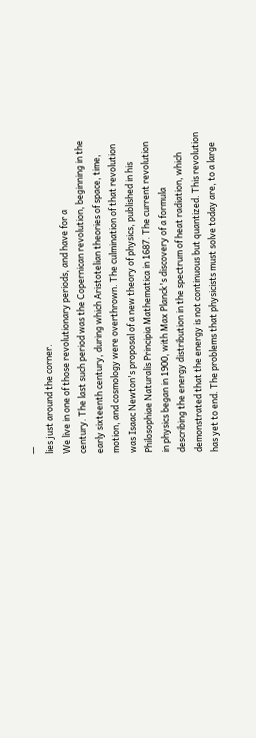—
lies just around the corner.
We live in one of those revolutionary periods, and have for a
century. The last such period was the Copernican revolution, beginning in the
early sixteenth century, during which Aristotelian theories of space, time,
motion, and cosmology were overthrown. The culmination of that revolution
was Isaac Newton's proposal of a new theory of physics, published in his
Philosophiae Naturalis Principia Mathematica in 1687. The current revolution
in physics began in 1900, with Max Planck's discovery of a formula
describing the energy distribution in the spectrum of heat radiation, which
demonstrated that the energy is not continuous but quantized. This revolution
has yet to end. The problems that physicists must solve today are, to a large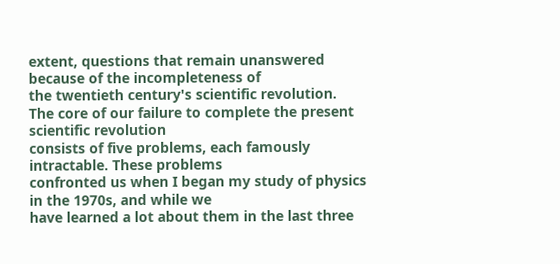extent, questions that remain unanswered because of the incompleteness of
the twentieth century's scientific revolution.
The core of our failure to complete the present scientific revolution
consists of five problems, each famously intractable. These problems
confronted us when I began my study of physics in the 1970s, and while we
have learned a lot about them in the last three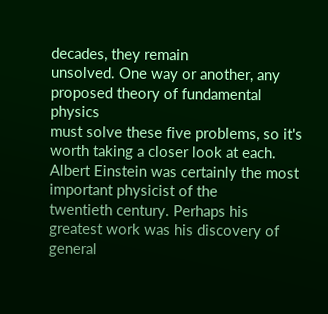decades, they remain
unsolved. One way or another, any proposed theory of fundamental physics
must solve these five problems, so it's worth taking a closer look at each.
Albert Einstein was certainly the most important physicist of the
twentieth century. Perhaps his greatest work was his discovery of general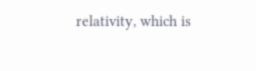relativity, which is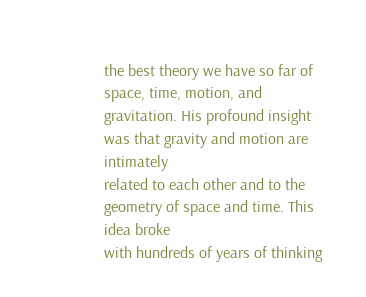the best theory we have so far of space, time, motion, and
gravitation. His profound insight was that gravity and motion are intimately
related to each other and to the geometry of space and time. This idea broke
with hundreds of years of thinking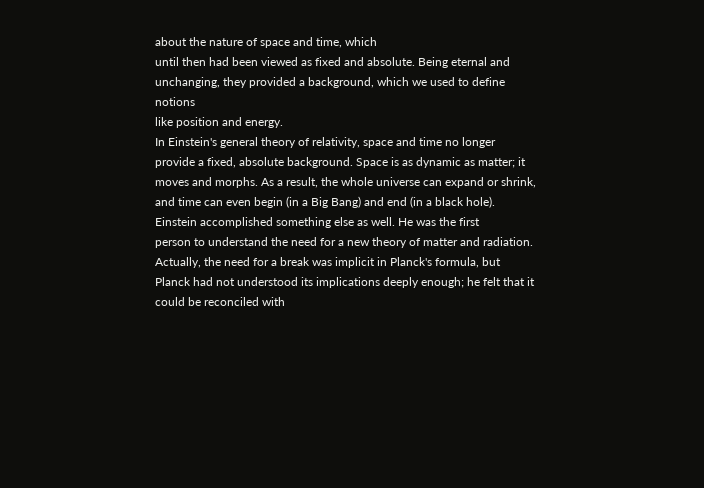about the nature of space and time, which
until then had been viewed as fixed and absolute. Being eternal and
unchanging, they provided a background, which we used to define notions
like position and energy.
In Einstein's general theory of relativity, space and time no longer
provide a fixed, absolute background. Space is as dynamic as matter; it
moves and morphs. As a result, the whole universe can expand or shrink,
and time can even begin (in a Big Bang) and end (in a black hole).
Einstein accomplished something else as well. He was the first
person to understand the need for a new theory of matter and radiation.
Actually, the need for a break was implicit in Planck's formula, but
Planck had not understood its implications deeply enough; he felt that it
could be reconciled with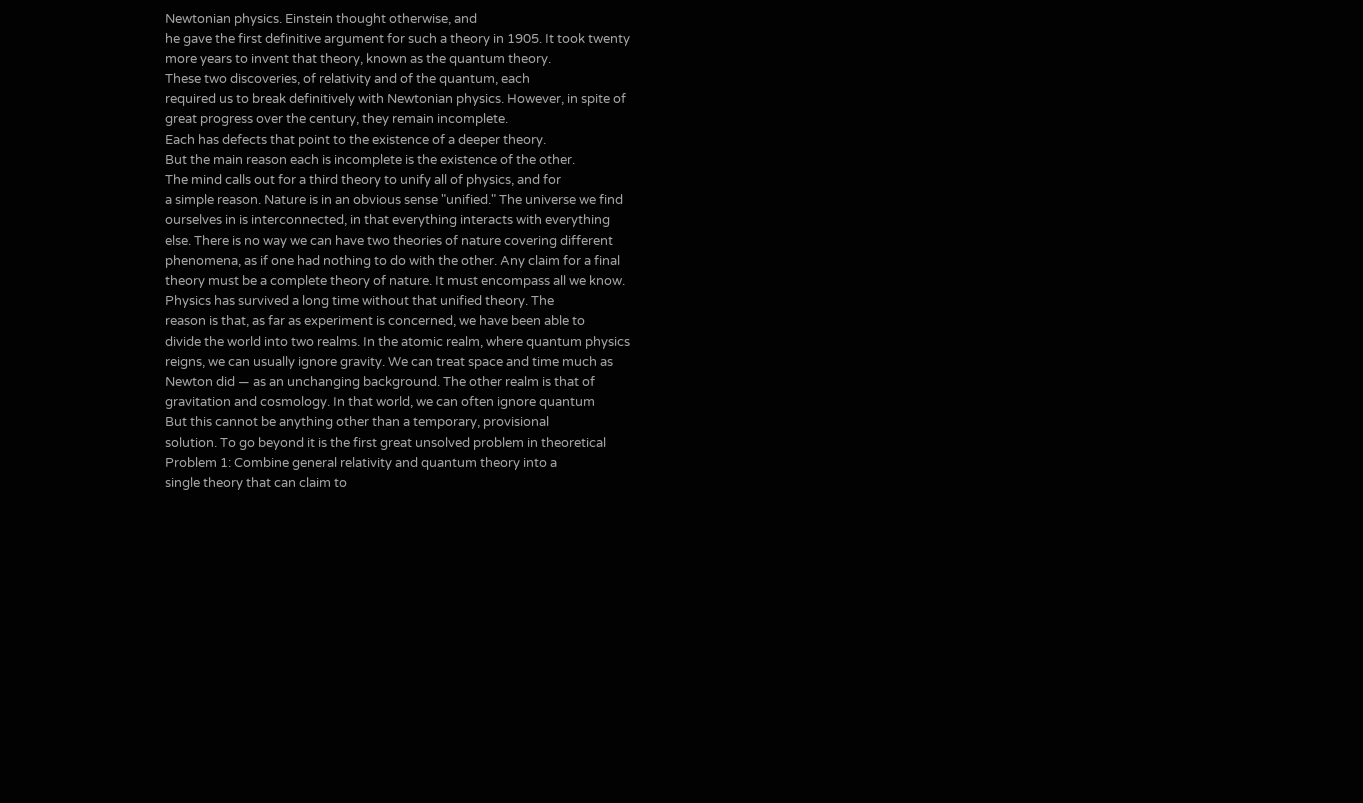Newtonian physics. Einstein thought otherwise, and
he gave the first definitive argument for such a theory in 1905. It took twenty
more years to invent that theory, known as the quantum theory.
These two discoveries, of relativity and of the quantum, each
required us to break definitively with Newtonian physics. However, in spite of
great progress over the century, they remain incomplete.
Each has defects that point to the existence of a deeper theory.
But the main reason each is incomplete is the existence of the other.
The mind calls out for a third theory to unify all of physics, and for
a simple reason. Nature is in an obvious sense "unified." The universe we find
ourselves in is interconnected, in that everything interacts with everything
else. There is no way we can have two theories of nature covering different
phenomena, as if one had nothing to do with the other. Any claim for a final
theory must be a complete theory of nature. It must encompass all we know.
Physics has survived a long time without that unified theory. The
reason is that, as far as experiment is concerned, we have been able to
divide the world into two realms. In the atomic realm, where quantum physics
reigns, we can usually ignore gravity. We can treat space and time much as
Newton did — as an unchanging background. The other realm is that of
gravitation and cosmology. In that world, we can often ignore quantum
But this cannot be anything other than a temporary, provisional
solution. To go beyond it is the first great unsolved problem in theoretical
Problem 1: Combine general relativity and quantum theory into a
single theory that can claim to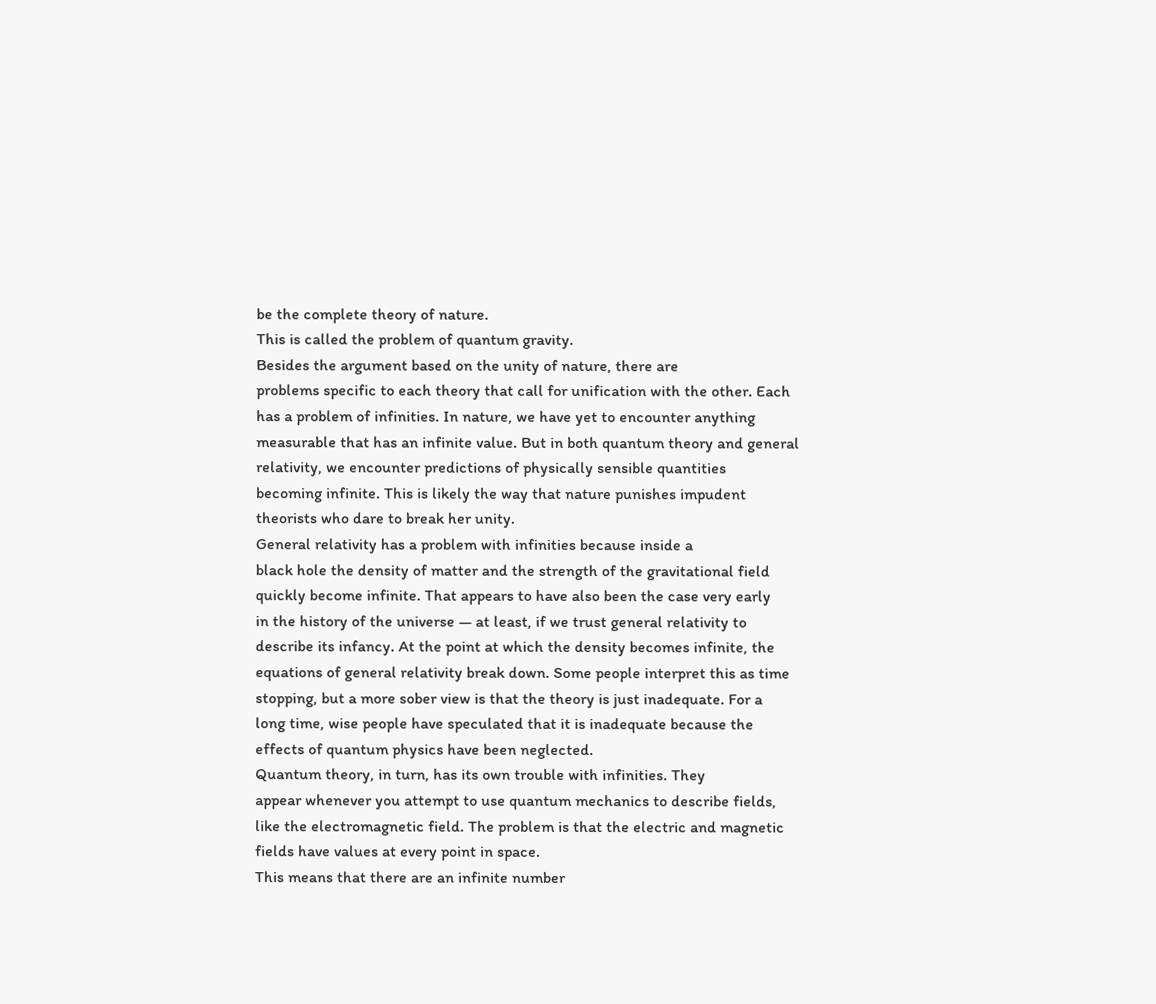be the complete theory of nature.
This is called the problem of quantum gravity.
Besides the argument based on the unity of nature, there are
problems specific to each theory that call for unification with the other. Each
has a problem of infinities. In nature, we have yet to encounter anything
measurable that has an infinite value. But in both quantum theory and general
relativity, we encounter predictions of physically sensible quantities
becoming infinite. This is likely the way that nature punishes impudent
theorists who dare to break her unity.
General relativity has a problem with infinities because inside a
black hole the density of matter and the strength of the gravitational field
quickly become infinite. That appears to have also been the case very early
in the history of the universe — at least, if we trust general relativity to
describe its infancy. At the point at which the density becomes infinite, the
equations of general relativity break down. Some people interpret this as time
stopping, but a more sober view is that the theory is just inadequate. For a
long time, wise people have speculated that it is inadequate because the
effects of quantum physics have been neglected.
Quantum theory, in turn, has its own trouble with infinities. They
appear whenever you attempt to use quantum mechanics to describe fields,
like the electromagnetic field. The problem is that the electric and magnetic
fields have values at every point in space.
This means that there are an infinite number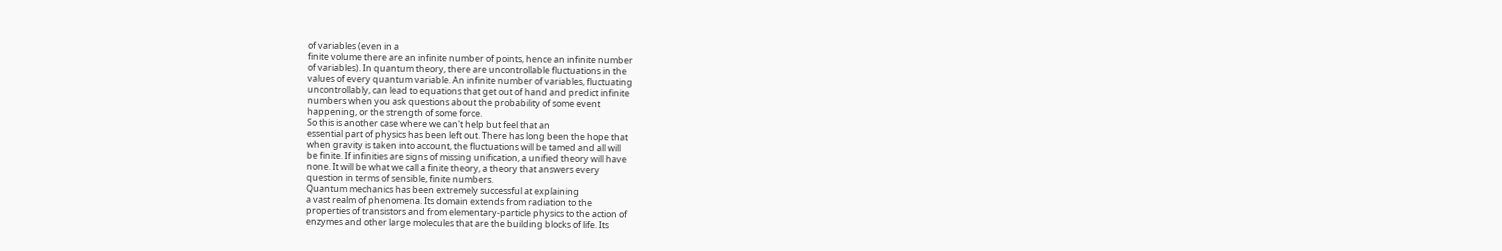of variables (even in a
finite volume there are an infinite number of points, hence an infinite number
of variables). In quantum theory, there are uncontrollable fluctuations in the
values of every quantum variable. An infinite number of variables, fluctuating
uncontrollably, can lead to equations that get out of hand and predict infinite
numbers when you ask questions about the probability of some event
happening, or the strength of some force.
So this is another case where we can't help but feel that an
essential part of physics has been left out. There has long been the hope that
when gravity is taken into account, the fluctuations will be tamed and all will
be finite. If infinities are signs of missing unification, a unified theory will have
none. It will be what we call a finite theory, a theory that answers every
question in terms of sensible, finite numbers.
Quantum mechanics has been extremely successful at explaining
a vast realm of phenomena. Its domain extends from radiation to the
properties of transistors and from elementary-particle physics to the action of
enzymes and other large molecules that are the building blocks of life. Its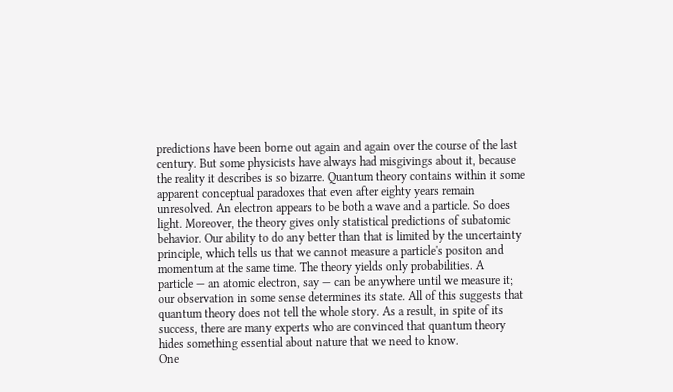predictions have been borne out again and again over the course of the last
century. But some physicists have always had misgivings about it, because
the reality it describes is so bizarre. Quantum theory contains within it some
apparent conceptual paradoxes that even after eighty years remain
unresolved. An electron appears to be both a wave and a particle. So does
light. Moreover, the theory gives only statistical predictions of subatomic
behavior. Our ability to do any better than that is limited by the uncertainty
principle, which tells us that we cannot measure a particle's positon and
momentum at the same time. The theory yields only probabilities. A
particle — an atomic electron, say — can be anywhere until we measure it;
our observation in some sense determines its state. All of this suggests that
quantum theory does not tell the whole story. As a result, in spite of its
success, there are many experts who are convinced that quantum theory
hides something essential about nature that we need to know.
One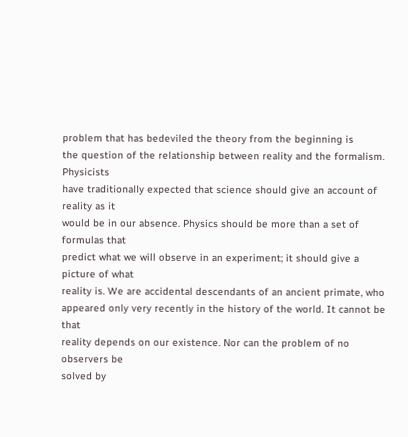problem that has bedeviled the theory from the beginning is
the question of the relationship between reality and the formalism. Physicists
have traditionally expected that science should give an account of reality as it
would be in our absence. Physics should be more than a set of formulas that
predict what we will observe in an experiment; it should give a picture of what
reality is. We are accidental descendants of an ancient primate, who
appeared only very recently in the history of the world. It cannot be that
reality depends on our existence. Nor can the problem of no observers be
solved by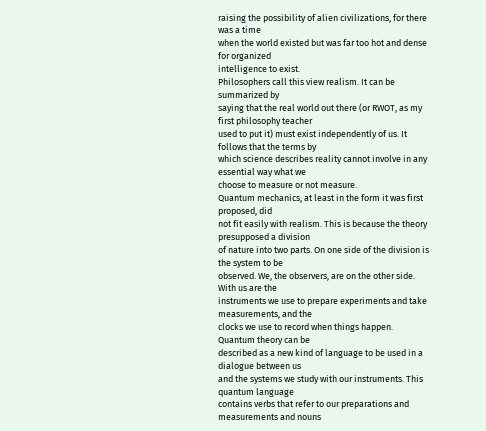raising the possibility of alien civilizations, for there was a time
when the world existed but was far too hot and dense for organized
intelligence to exist.
Philosophers call this view realism. It can be summarized by
saying that the real world out there (or RWOT, as my first philosophy teacher
used to put it) must exist independently of us. It follows that the terms by
which science describes reality cannot involve in any essential way what we
choose to measure or not measure.
Quantum mechanics, at least in the form it was first proposed, did
not fit easily with realism. This is because the theory presupposed a division
of nature into two parts. On one side of the division is the system to be
observed. We, the observers, are on the other side. With us are the
instruments we use to prepare experiments and take measurements, and the
clocks we use to record when things happen. Quantum theory can be
described as a new kind of language to be used in a dialogue between us
and the systems we study with our instruments. This quantum language
contains verbs that refer to our preparations and measurements and nouns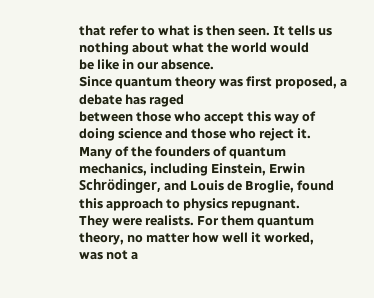that refer to what is then seen. It tells us nothing about what the world would
be like in our absence.
Since quantum theory was first proposed, a debate has raged
between those who accept this way of doing science and those who reject it.
Many of the founders of quantum mechanics, including Einstein, Erwin
Schrödinger, and Louis de Broglie, found this approach to physics repugnant.
They were realists. For them quantum theory, no matter how well it worked,
was not a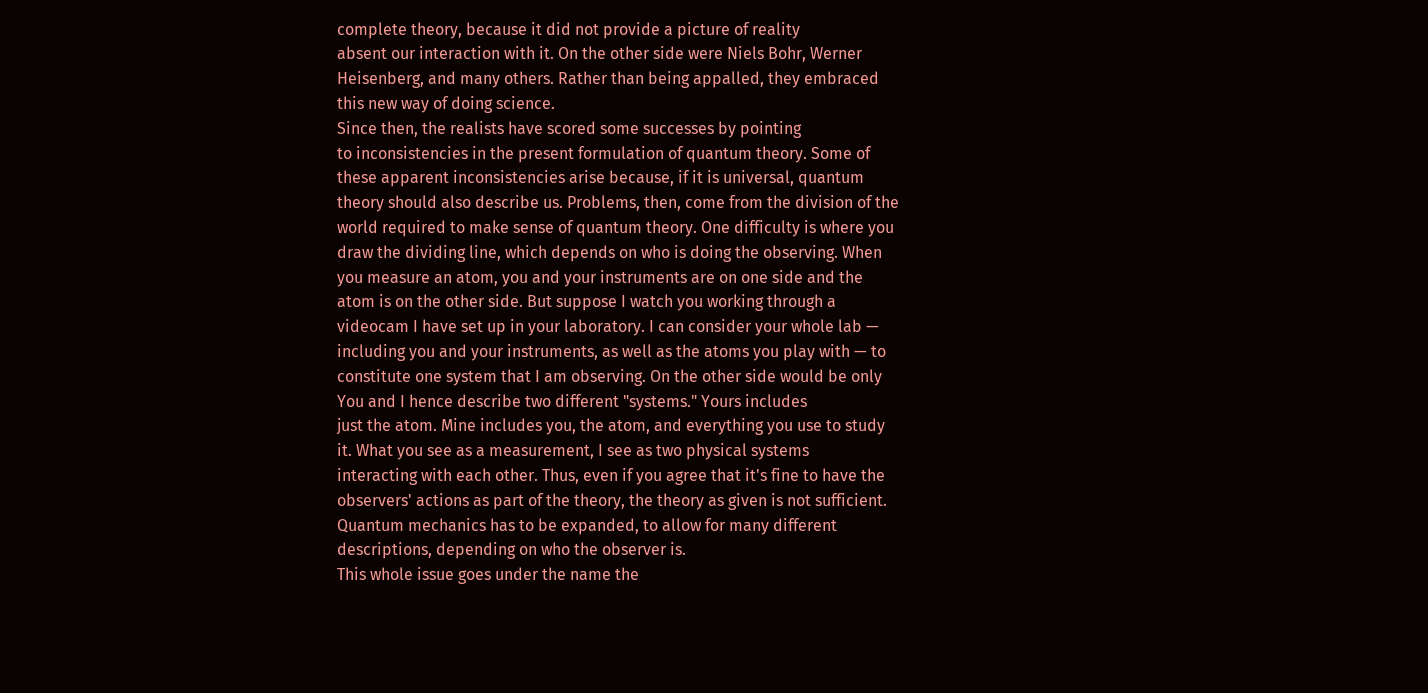complete theory, because it did not provide a picture of reality
absent our interaction with it. On the other side were Niels Bohr, Werner
Heisenberg, and many others. Rather than being appalled, they embraced
this new way of doing science.
Since then, the realists have scored some successes by pointing
to inconsistencies in the present formulation of quantum theory. Some of
these apparent inconsistencies arise because, if it is universal, quantum
theory should also describe us. Problems, then, come from the division of the
world required to make sense of quantum theory. One difficulty is where you
draw the dividing line, which depends on who is doing the observing. When
you measure an atom, you and your instruments are on one side and the
atom is on the other side. But suppose I watch you working through a
videocam I have set up in your laboratory. I can consider your whole lab —
including you and your instruments, as well as the atoms you play with — to
constitute one system that I am observing. On the other side would be only
You and I hence describe two different "systems." Yours includes
just the atom. Mine includes you, the atom, and everything you use to study
it. What you see as a measurement, I see as two physical systems
interacting with each other. Thus, even if you agree that it's fine to have the
observers' actions as part of the theory, the theory as given is not sufficient.
Quantum mechanics has to be expanded, to allow for many different
descriptions, depending on who the observer is.
This whole issue goes under the name the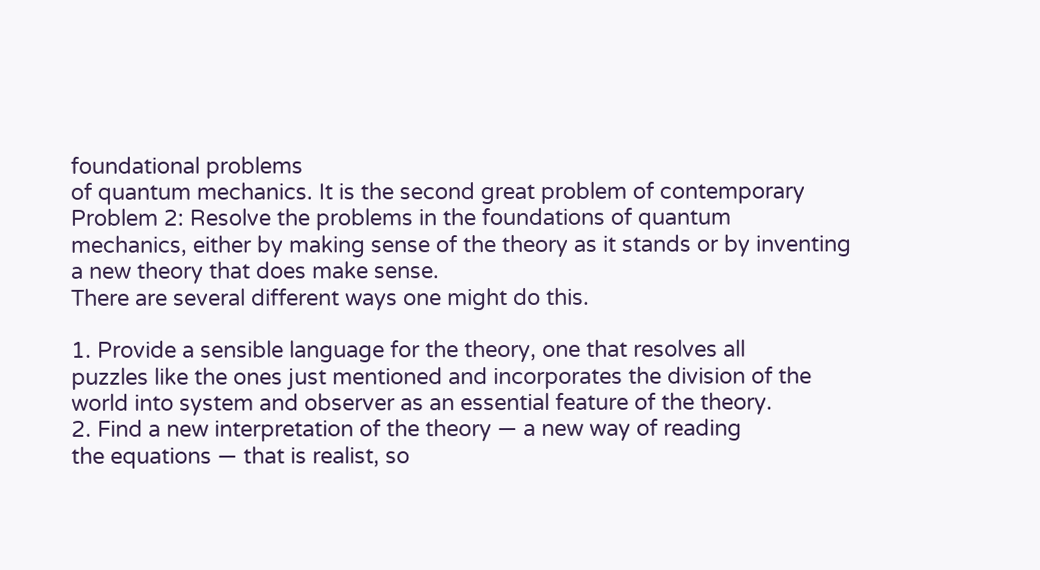foundational problems
of quantum mechanics. It is the second great problem of contemporary
Problem 2: Resolve the problems in the foundations of quantum
mechanics, either by making sense of the theory as it stands or by inventing
a new theory that does make sense.
There are several different ways one might do this.

1. Provide a sensible language for the theory, one that resolves all
puzzles like the ones just mentioned and incorporates the division of the
world into system and observer as an essential feature of the theory.
2. Find a new interpretation of the theory — a new way of reading
the equations — that is realist, so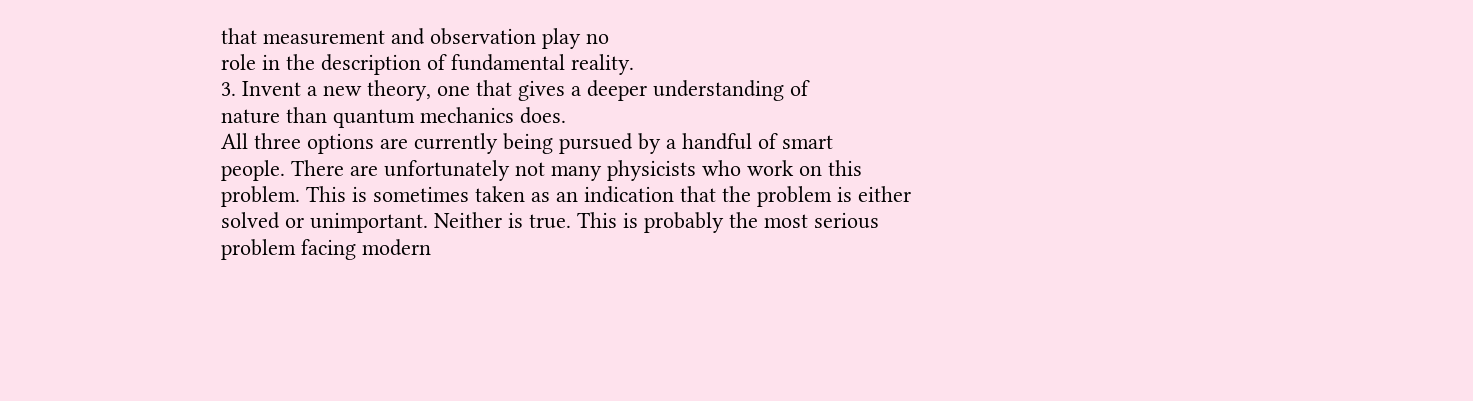that measurement and observation play no
role in the description of fundamental reality.
3. Invent a new theory, one that gives a deeper understanding of
nature than quantum mechanics does.
All three options are currently being pursued by a handful of smart
people. There are unfortunately not many physicists who work on this
problem. This is sometimes taken as an indication that the problem is either
solved or unimportant. Neither is true. This is probably the most serious
problem facing modern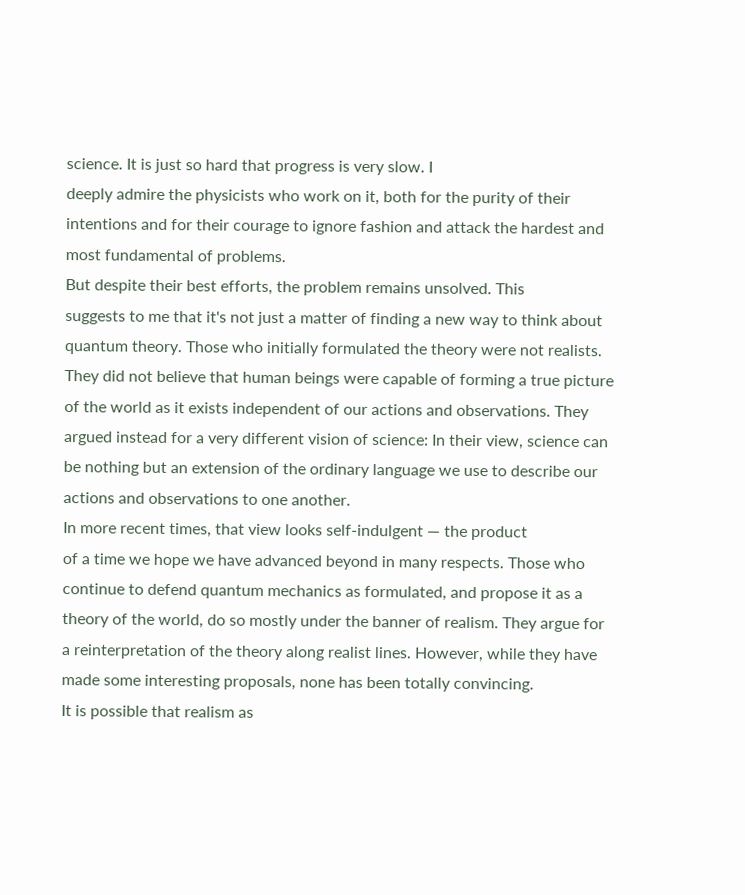science. It is just so hard that progress is very slow. I
deeply admire the physicists who work on it, both for the purity of their
intentions and for their courage to ignore fashion and attack the hardest and
most fundamental of problems.
But despite their best efforts, the problem remains unsolved. This
suggests to me that it's not just a matter of finding a new way to think about
quantum theory. Those who initially formulated the theory were not realists.
They did not believe that human beings were capable of forming a true picture
of the world as it exists independent of our actions and observations. They
argued instead for a very different vision of science: In their view, science can
be nothing but an extension of the ordinary language we use to describe our
actions and observations to one another.
In more recent times, that view looks self-indulgent — the product
of a time we hope we have advanced beyond in many respects. Those who
continue to defend quantum mechanics as formulated, and propose it as a
theory of the world, do so mostly under the banner of realism. They argue for
a reinterpretation of the theory along realist lines. However, while they have
made some interesting proposals, none has been totally convincing.
It is possible that realism as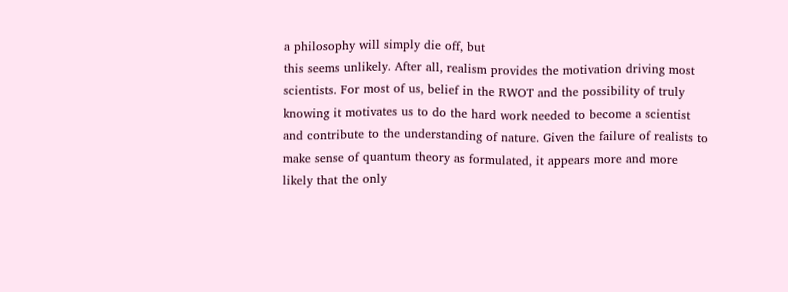a philosophy will simply die off, but
this seems unlikely. After all, realism provides the motivation driving most
scientists. For most of us, belief in the RWOT and the possibility of truly
knowing it motivates us to do the hard work needed to become a scientist
and contribute to the understanding of nature. Given the failure of realists to
make sense of quantum theory as formulated, it appears more and more
likely that the only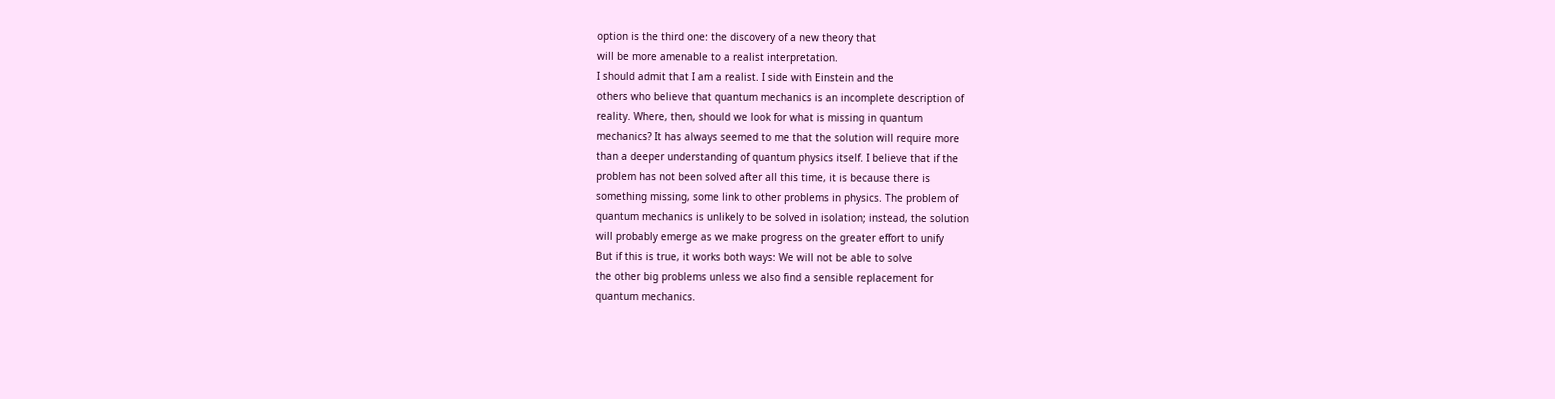option is the third one: the discovery of a new theory that
will be more amenable to a realist interpretation.
I should admit that I am a realist. I side with Einstein and the
others who believe that quantum mechanics is an incomplete description of
reality. Where, then, should we look for what is missing in quantum
mechanics? It has always seemed to me that the solution will require more
than a deeper understanding of quantum physics itself. I believe that if the
problem has not been solved after all this time, it is because there is
something missing, some link to other problems in physics. The problem of
quantum mechanics is unlikely to be solved in isolation; instead, the solution
will probably emerge as we make progress on the greater effort to unify
But if this is true, it works both ways: We will not be able to solve
the other big problems unless we also find a sensible replacement for
quantum mechanics.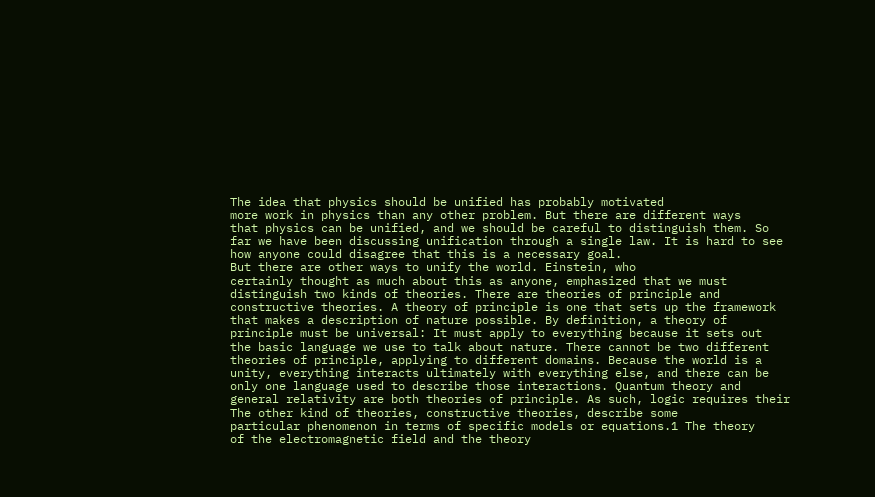The idea that physics should be unified has probably motivated
more work in physics than any other problem. But there are different ways
that physics can be unified, and we should be careful to distinguish them. So
far we have been discussing unification through a single law. It is hard to see
how anyone could disagree that this is a necessary goal.
But there are other ways to unify the world. Einstein, who
certainly thought as much about this as anyone, emphasized that we must
distinguish two kinds of theories. There are theories of principle and
constructive theories. A theory of principle is one that sets up the framework
that makes a description of nature possible. By definition, a theory of
principle must be universal: It must apply to everything because it sets out
the basic language we use to talk about nature. There cannot be two different
theories of principle, applying to different domains. Because the world is a
unity, everything interacts ultimately with everything else, and there can be
only one language used to describe those interactions. Quantum theory and
general relativity are both theories of principle. As such, logic requires their
The other kind of theories, constructive theories, describe some
particular phenomenon in terms of specific models or equations.1 The theory
of the electromagnetic field and the theory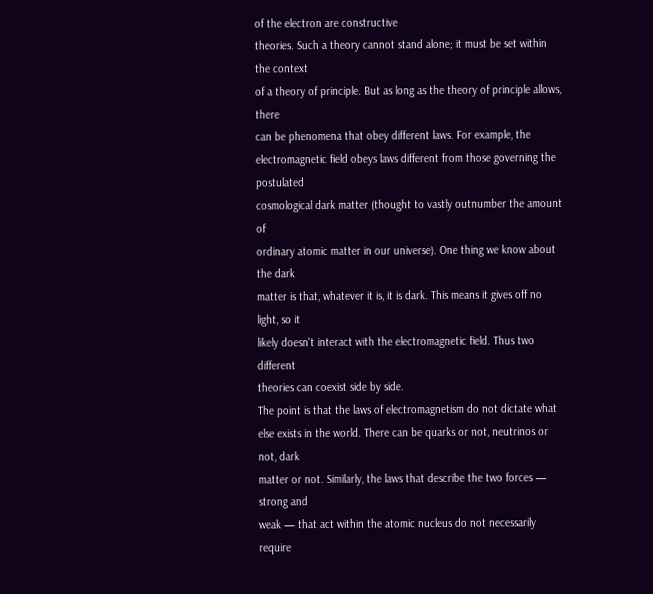of the electron are constructive
theories. Such a theory cannot stand alone; it must be set within the context
of a theory of principle. But as long as the theory of principle allows, there
can be phenomena that obey different laws. For example, the
electromagnetic field obeys laws different from those governing the postulated
cosmological dark matter (thought to vastly outnumber the amount of
ordinary atomic matter in our universe). One thing we know about the dark
matter is that, whatever it is, it is dark. This means it gives off no light, so it
likely doesn't interact with the electromagnetic field. Thus two different
theories can coexist side by side.
The point is that the laws of electromagnetism do not dictate what
else exists in the world. There can be quarks or not, neutrinos or not, dark
matter or not. Similarly, the laws that describe the two forces — strong and
weak — that act within the atomic nucleus do not necessarily require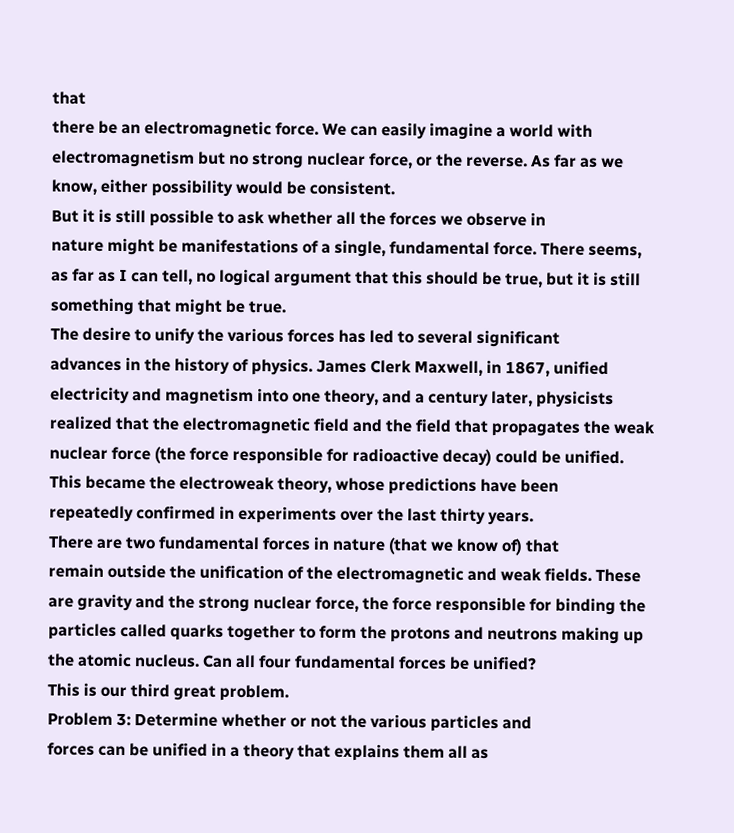that
there be an electromagnetic force. We can easily imagine a world with
electromagnetism but no strong nuclear force, or the reverse. As far as we
know, either possibility would be consistent.
But it is still possible to ask whether all the forces we observe in
nature might be manifestations of a single, fundamental force. There seems,
as far as I can tell, no logical argument that this should be true, but it is still
something that might be true.
The desire to unify the various forces has led to several significant
advances in the history of physics. James Clerk Maxwell, in 1867, unified
electricity and magnetism into one theory, and a century later, physicists
realized that the electromagnetic field and the field that propagates the weak
nuclear force (the force responsible for radioactive decay) could be unified.
This became the electroweak theory, whose predictions have been
repeatedly confirmed in experiments over the last thirty years.
There are two fundamental forces in nature (that we know of) that
remain outside the unification of the electromagnetic and weak fields. These
are gravity and the strong nuclear force, the force responsible for binding the
particles called quarks together to form the protons and neutrons making up
the atomic nucleus. Can all four fundamental forces be unified?
This is our third great problem.
Problem 3: Determine whether or not the various particles and
forces can be unified in a theory that explains them all as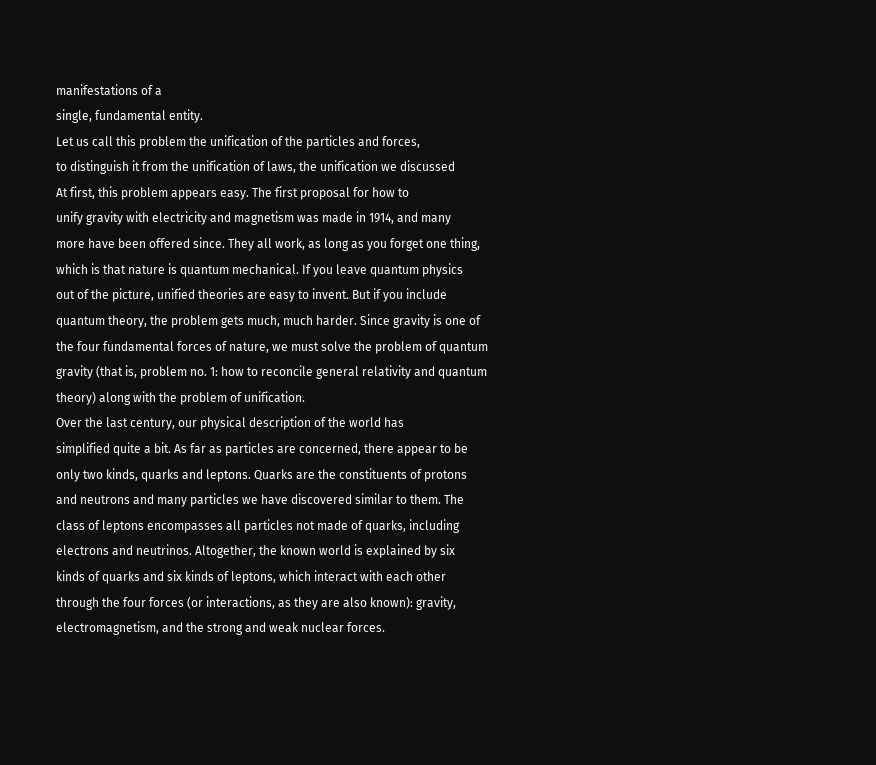manifestations of a
single, fundamental entity.
Let us call this problem the unification of the particles and forces,
to distinguish it from the unification of laws, the unification we discussed
At first, this problem appears easy. The first proposal for how to
unify gravity with electricity and magnetism was made in 1914, and many
more have been offered since. They all work, as long as you forget one thing,
which is that nature is quantum mechanical. If you leave quantum physics
out of the picture, unified theories are easy to invent. But if you include
quantum theory, the problem gets much, much harder. Since gravity is one of
the four fundamental forces of nature, we must solve the problem of quantum
gravity (that is, problem no. 1: how to reconcile general relativity and quantum
theory) along with the problem of unification.
Over the last century, our physical description of the world has
simplified quite a bit. As far as particles are concerned, there appear to be
only two kinds, quarks and leptons. Quarks are the constituents of protons
and neutrons and many particles we have discovered similar to them. The
class of leptons encompasses all particles not made of quarks, including
electrons and neutrinos. Altogether, the known world is explained by six
kinds of quarks and six kinds of leptons, which interact with each other
through the four forces (or interactions, as they are also known): gravity,
electromagnetism, and the strong and weak nuclear forces.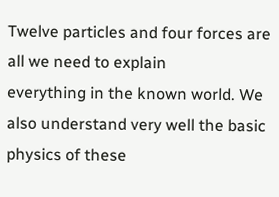Twelve particles and four forces are all we need to explain
everything in the known world. We also understand very well the basic
physics of these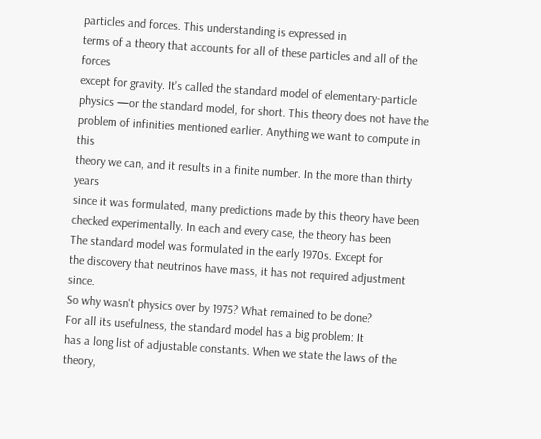particles and forces. This understanding is expressed in
terms of a theory that accounts for all of these particles and all of the forces
except for gravity. It's called the standard model of elementary-particle
physics —or the standard model, for short. This theory does not have the
problem of infinities mentioned earlier. Anything we want to compute in this
theory we can, and it results in a finite number. In the more than thirty years
since it was formulated, many predictions made by this theory have been
checked experimentally. In each and every case, the theory has been
The standard model was formulated in the early 1970s. Except for
the discovery that neutrinos have mass, it has not required adjustment since.
So why wasn't physics over by 1975? What remained to be done?
For all its usefulness, the standard model has a big problem: It
has a long list of adjustable constants. When we state the laws of the theory,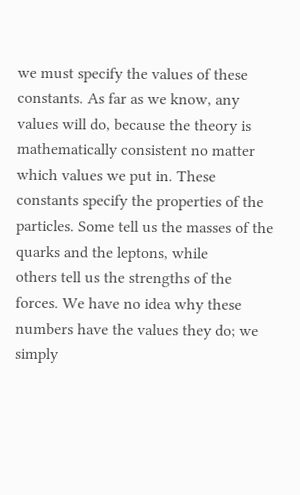we must specify the values of these constants. As far as we know, any
values will do, because the theory is mathematically consistent no matter
which values we put in. These constants specify the properties of the
particles. Some tell us the masses of the quarks and the leptons, while
others tell us the strengths of the forces. We have no idea why these
numbers have the values they do; we simply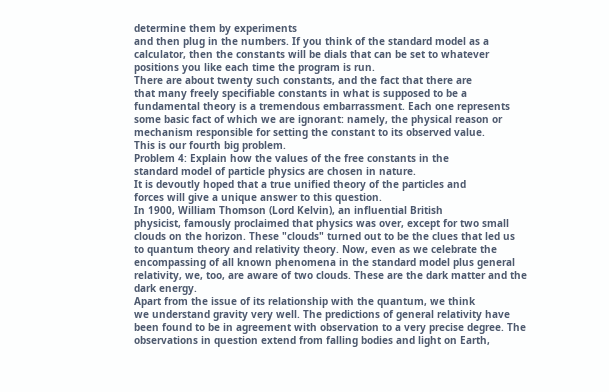determine them by experiments
and then plug in the numbers. If you think of the standard model as a
calculator, then the constants will be dials that can be set to whatever
positions you like each time the program is run.
There are about twenty such constants, and the fact that there are
that many freely specifiable constants in what is supposed to be a
fundamental theory is a tremendous embarrassment. Each one represents
some basic fact of which we are ignorant: namely, the physical reason or
mechanism responsible for setting the constant to its observed value.
This is our fourth big problem.
Problem 4: Explain how the values of the free constants in the
standard model of particle physics are chosen in nature.
It is devoutly hoped that a true unified theory of the particles and
forces will give a unique answer to this question.
In 1900, William Thomson (Lord Kelvin), an influential British
physicist, famously proclaimed that physics was over, except for two small
clouds on the horizon. These "clouds" turned out to be the clues that led us
to quantum theory and relativity theory. Now, even as we celebrate the
encompassing of all known phenomena in the standard model plus general
relativity, we, too, are aware of two clouds. These are the dark matter and the
dark energy.
Apart from the issue of its relationship with the quantum, we think
we understand gravity very well. The predictions of general relativity have
been found to be in agreement with observation to a very precise degree. The
observations in question extend from falling bodies and light on Earth,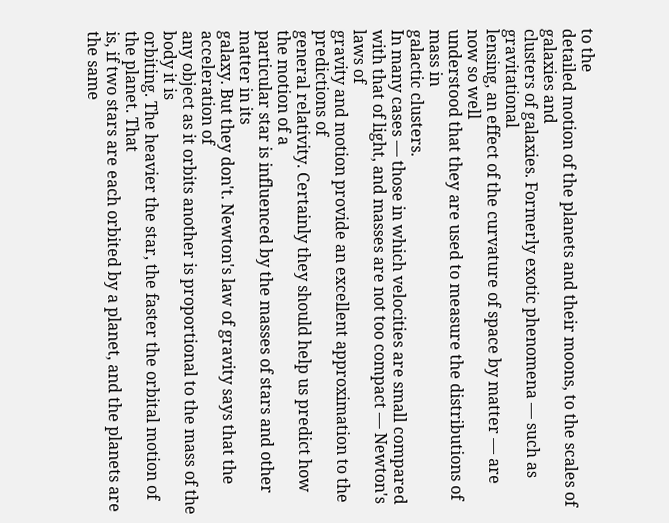to the
detailed motion of the planets and their moons, to the scales of galaxies and
clusters of galaxies. Formerly exotic phenomena — such as gravitational
lensing, an effect of the curvature of space by matter — are now so well
understood that they are used to measure the distributions of mass in
galactic clusters.
In many cases — those in which velocities are small compared
with that of light, and masses are not too compact — Newton's laws of
gravity and motion provide an excellent approximation to the predictions of
general relativity. Certainly they should help us predict how the motion of a
particular star is influenced by the masses of stars and other matter in its
galaxy. But they don't. Newton's law of gravity says that the acceleration of
any object as it orbits another is proportional to the mass of the body it is
orbiting. The heavier the star, the faster the orbital motion of the planet. That
is, if two stars are each orbited by a planet, and the planets are the same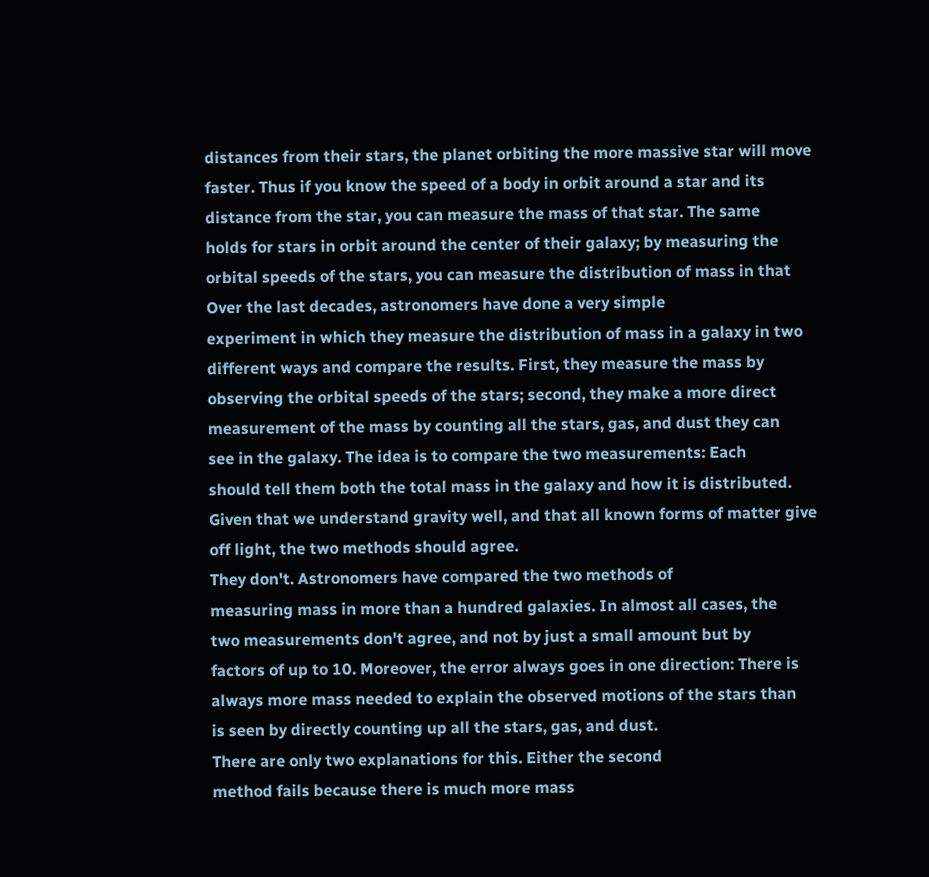distances from their stars, the planet orbiting the more massive star will move
faster. Thus if you know the speed of a body in orbit around a star and its
distance from the star, you can measure the mass of that star. The same
holds for stars in orbit around the center of their galaxy; by measuring the
orbital speeds of the stars, you can measure the distribution of mass in that
Over the last decades, astronomers have done a very simple
experiment in which they measure the distribution of mass in a galaxy in two
different ways and compare the results. First, they measure the mass by
observing the orbital speeds of the stars; second, they make a more direct
measurement of the mass by counting all the stars, gas, and dust they can
see in the galaxy. The idea is to compare the two measurements: Each
should tell them both the total mass in the galaxy and how it is distributed.
Given that we understand gravity well, and that all known forms of matter give
off light, the two methods should agree.
They don't. Astronomers have compared the two methods of
measuring mass in more than a hundred galaxies. In almost all cases, the
two measurements don't agree, and not by just a small amount but by
factors of up to 10. Moreover, the error always goes in one direction: There is
always more mass needed to explain the observed motions of the stars than
is seen by directly counting up all the stars, gas, and dust.
There are only two explanations for this. Either the second
method fails because there is much more mass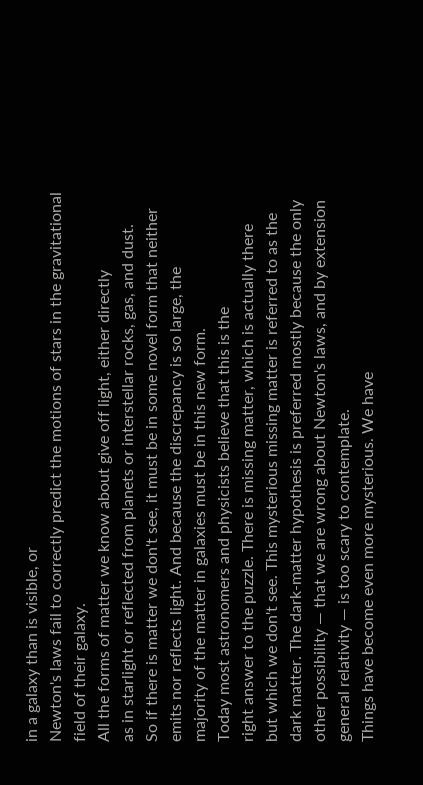in a galaxy than is visible, or
Newton's laws fail to correctly predict the motions of stars in the gravitational
field of their galaxy.
All the forms of matter we know about give off light, either directly
as in starlight or reflected from planets or interstellar rocks, gas, and dust.
So if there is matter we don't see, it must be in some novel form that neither
emits nor reflects light. And because the discrepancy is so large, the
majority of the matter in galaxies must be in this new form.
Today most astronomers and physicists believe that this is the
right answer to the puzzle. There is missing matter, which is actually there
but which we don't see. This mysterious missing matter is referred to as the
dark matter. The dark-matter hypothesis is preferred mostly because the only
other possibility — that we are wrong about Newton's laws, and by extension
general relativity — is too scary to contemplate.
Things have become even more mysterious. We have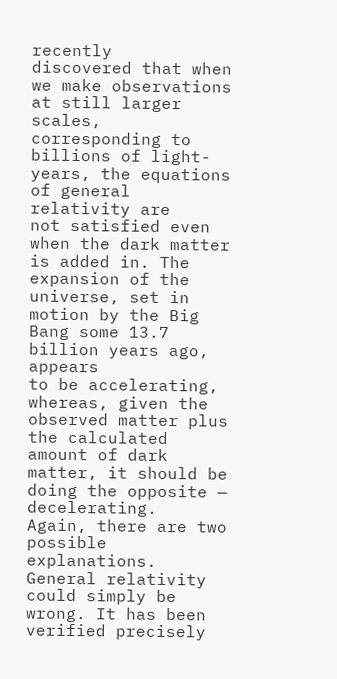recently
discovered that when we make observations at still larger scales,
corresponding to billions of light-years, the equations of general relativity are
not satisfied even when the dark matter is added in. The expansion of the
universe, set in motion by the Big Bang some 13.7 billion years ago, appears
to be accelerating, whereas, given the observed matter plus the calculated
amount of dark matter, it should be doing the opposite — decelerating.
Again, there are two possible explanations. General relativity
could simply be wrong. It has been verified precisely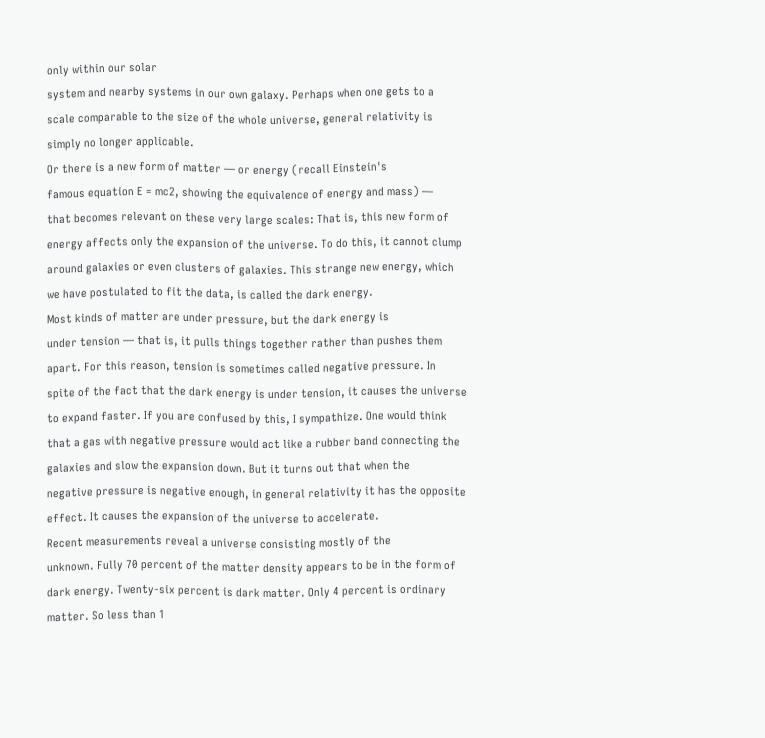only within our solar
system and nearby systems in our own galaxy. Perhaps when one gets to a
scale comparable to the size of the whole universe, general relativity is
simply no longer applicable.
Or there is a new form of matter — or energy (recall Einstein's
famous equation E = mc2, showing the equivalence of energy and mass) —
that becomes relevant on these very large scales: That is, this new form of
energy affects only the expansion of the universe. To do this, it cannot clump
around galaxies or even clusters of galaxies. This strange new energy, which
we have postulated to fit the data, is called the dark energy.
Most kinds of matter are under pressure, but the dark energy is
under tension — that is, it pulls things together rather than pushes them
apart. For this reason, tension is sometimes called negative pressure. In
spite of the fact that the dark energy is under tension, it causes the universe
to expand faster. If you are confused by this, I sympathize. One would think
that a gas with negative pressure would act like a rubber band connecting the
galaxies and slow the expansion down. But it turns out that when the
negative pressure is negative enough, in general relativity it has the opposite
effect. It causes the expansion of the universe to accelerate.
Recent measurements reveal a universe consisting mostly of the
unknown. Fully 70 percent of the matter density appears to be in the form of
dark energy. Twenty-six percent is dark matter. Only 4 percent is ordinary
matter. So less than 1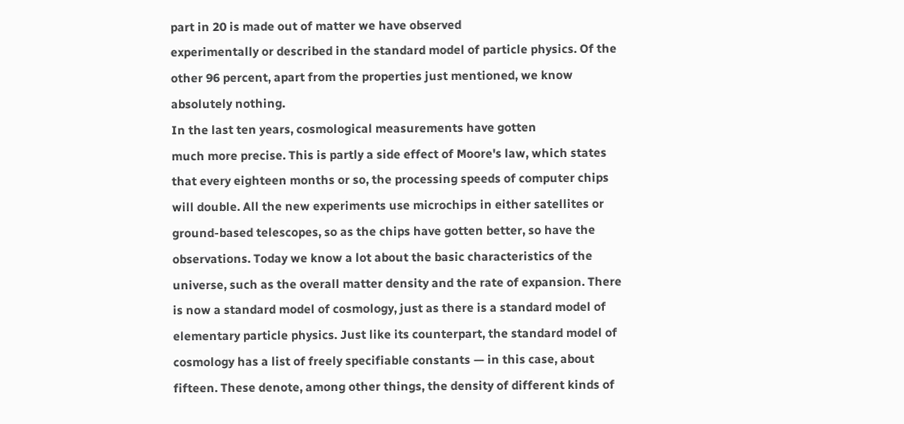part in 20 is made out of matter we have observed
experimentally or described in the standard model of particle physics. Of the
other 96 percent, apart from the properties just mentioned, we know
absolutely nothing.
In the last ten years, cosmological measurements have gotten
much more precise. This is partly a side effect of Moore's law, which states
that every eighteen months or so, the processing speeds of computer chips
will double. All the new experiments use microchips in either satellites or
ground-based telescopes, so as the chips have gotten better, so have the
observations. Today we know a lot about the basic characteristics of the
universe, such as the overall matter density and the rate of expansion. There
is now a standard model of cosmology, just as there is a standard model of
elementary particle physics. Just like its counterpart, the standard model of
cosmology has a list of freely specifiable constants — in this case, about
fifteen. These denote, among other things, the density of different kinds of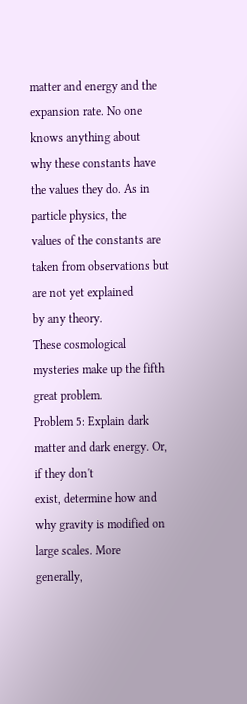matter and energy and the expansion rate. No one knows anything about
why these constants have the values they do. As in particle physics, the
values of the constants are taken from observations but are not yet explained
by any theory.
These cosmological mysteries make up the fifth great problem.
Problem 5: Explain dark matter and dark energy. Or, if they don't
exist, determine how and why gravity is modified on large scales. More
generally,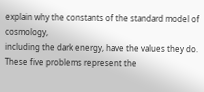explain why the constants of the standard model of cosmology,
including the dark energy, have the values they do.
These five problems represent the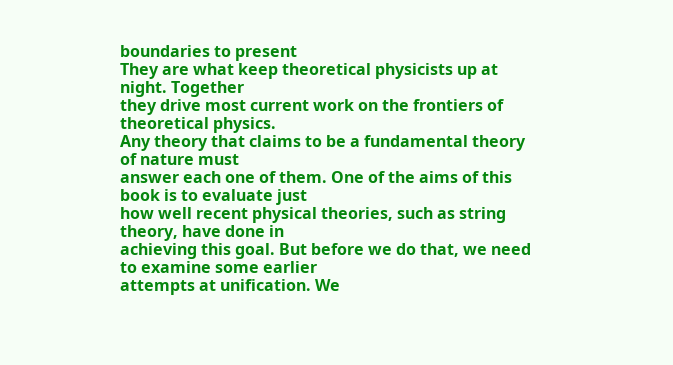boundaries to present
They are what keep theoretical physicists up at night. Together
they drive most current work on the frontiers of theoretical physics.
Any theory that claims to be a fundamental theory of nature must
answer each one of them. One of the aims of this book is to evaluate just
how well recent physical theories, such as string theory, have done in
achieving this goal. But before we do that, we need to examine some earlier
attempts at unification. We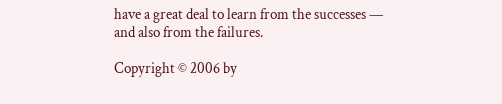have a great deal to learn from the successes —
and also from the failures.

Copyright © 2006 by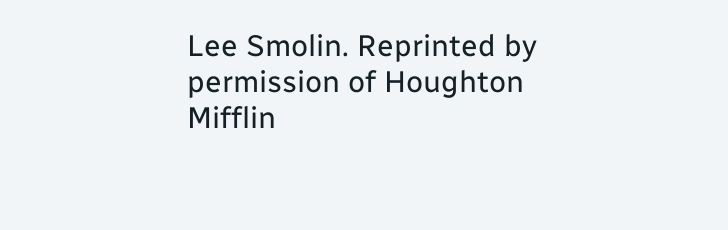Lee Smolin. Reprinted by permission of Houghton Mifflin